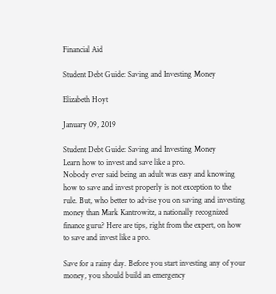Financial Aid

Student Debt Guide: Saving and Investing Money

Elizabeth Hoyt

January 09, 2019

Student Debt Guide: Saving and Investing Money
Learn how to invest and save like a pro.
Nobody ever said being an adult was easy and knowing how to save and invest properly is not exception to the rule. But, who better to advise you on saving and investing money than Mark Kantrowitz, a nationally recognized finance guru? Here are tips, right from the expert, on how to save and invest like a pro.

Save for a rainy day. Before you start investing any of your money, you should build an emergency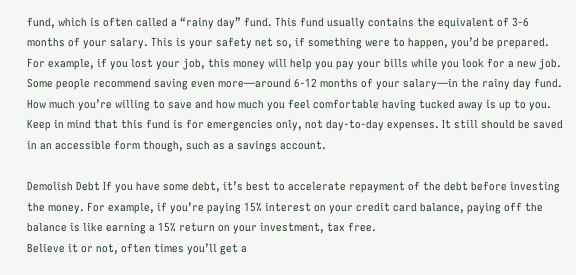fund, which is often called a “rainy day” fund. This fund usually contains the equivalent of 3-6 months of your salary. This is your safety net so, if something were to happen, you’d be prepared. For example, if you lost your job, this money will help you pay your bills while you look for a new job. Some people recommend saving even more—around 6-12 months of your salary—in the rainy day fund. How much you’re willing to save and how much you feel comfortable having tucked away is up to you.
Keep in mind that this fund is for emergencies only, not day-to-day expenses. It still should be saved in an accessible form though, such as a savings account.

Demolish Debt If you have some debt, it’s best to accelerate repayment of the debt before investing the money. For example, if you’re paying 15% interest on your credit card balance, paying off the balance is like earning a 15% return on your investment, tax free.
Believe it or not, often times you’ll get a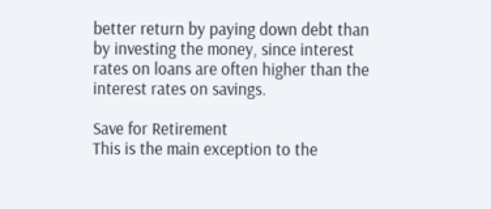better return by paying down debt than by investing the money, since interest rates on loans are often higher than the interest rates on savings.

Save for Retirement
This is the main exception to the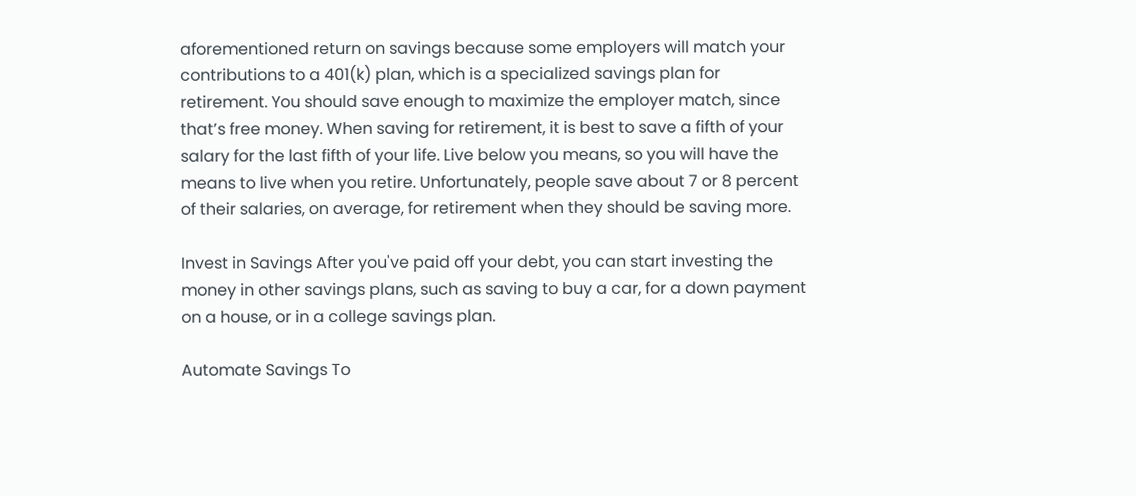aforementioned return on savings because some employers will match your contributions to a 401(k) plan, which is a specialized savings plan for retirement. You should save enough to maximize the employer match, since that’s free money. When saving for retirement, it is best to save a fifth of your salary for the last fifth of your life. Live below you means, so you will have the means to live when you retire. Unfortunately, people save about 7 or 8 percent of their salaries, on average, for retirement when they should be saving more.

Invest in Savings After you've paid off your debt, you can start investing the money in other savings plans, such as saving to buy a car, for a down payment on a house, or in a college savings plan.

Automate Savings To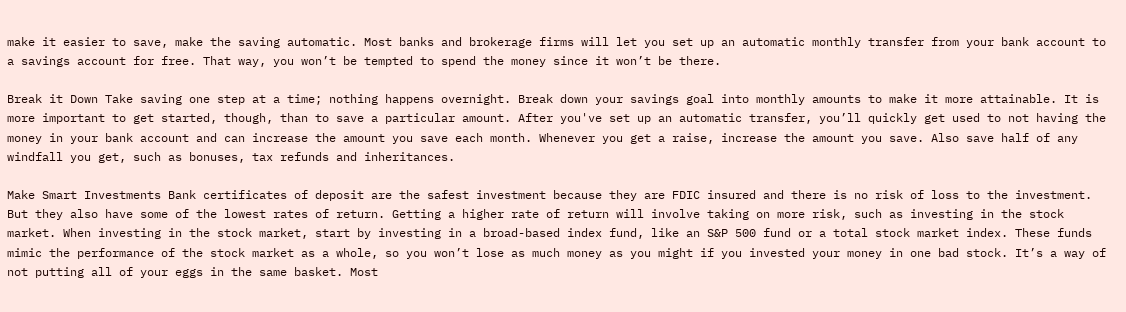make it easier to save, make the saving automatic. Most banks and brokerage firms will let you set up an automatic monthly transfer from your bank account to a savings account for free. That way, you won’t be tempted to spend the money since it won’t be there.

Break it Down Take saving one step at a time; nothing happens overnight. Break down your savings goal into monthly amounts to make it more attainable. It is more important to get started, though, than to save a particular amount. After you've set up an automatic transfer, you’ll quickly get used to not having the money in your bank account and can increase the amount you save each month. Whenever you get a raise, increase the amount you save. Also save half of any windfall you get, such as bonuses, tax refunds and inheritances.

Make Smart Investments Bank certificates of deposit are the safest investment because they are FDIC insured and there is no risk of loss to the investment. But they also have some of the lowest rates of return. Getting a higher rate of return will involve taking on more risk, such as investing in the stock market. When investing in the stock market, start by investing in a broad-based index fund, like an S&P 500 fund or a total stock market index. These funds mimic the performance of the stock market as a whole, so you won’t lose as much money as you might if you invested your money in one bad stock. It’s a way of not putting all of your eggs in the same basket. Most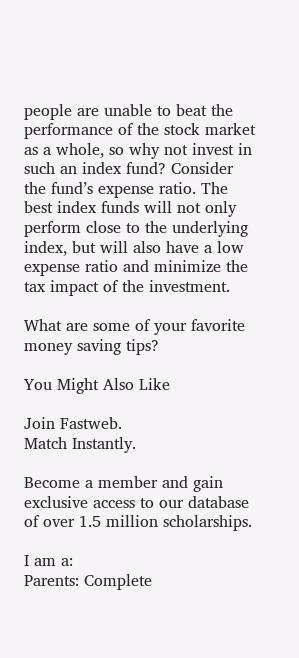people are unable to beat the performance of the stock market as a whole, so why not invest in such an index fund? Consider the fund’s expense ratio. The best index funds will not only perform close to the underlying index, but will also have a low expense ratio and minimize the tax impact of the investment.

What are some of your favorite money saving tips?

You Might Also Like

Join Fastweb.
Match Instantly.

Become a member and gain exclusive access to our database of over 1.5 million scholarships.

I am a:
Parents: Complete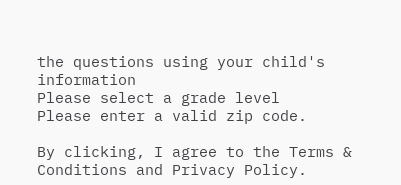the questions using your child's information
Please select a grade level
Please enter a valid zip code.

By clicking, I agree to the Terms & Conditions and Privacy Policy.